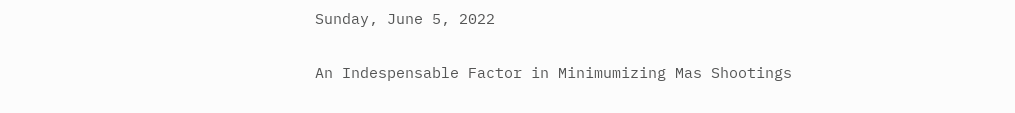Sunday, June 5, 2022

An Indespensable Factor in Minimumizing Mas Shootings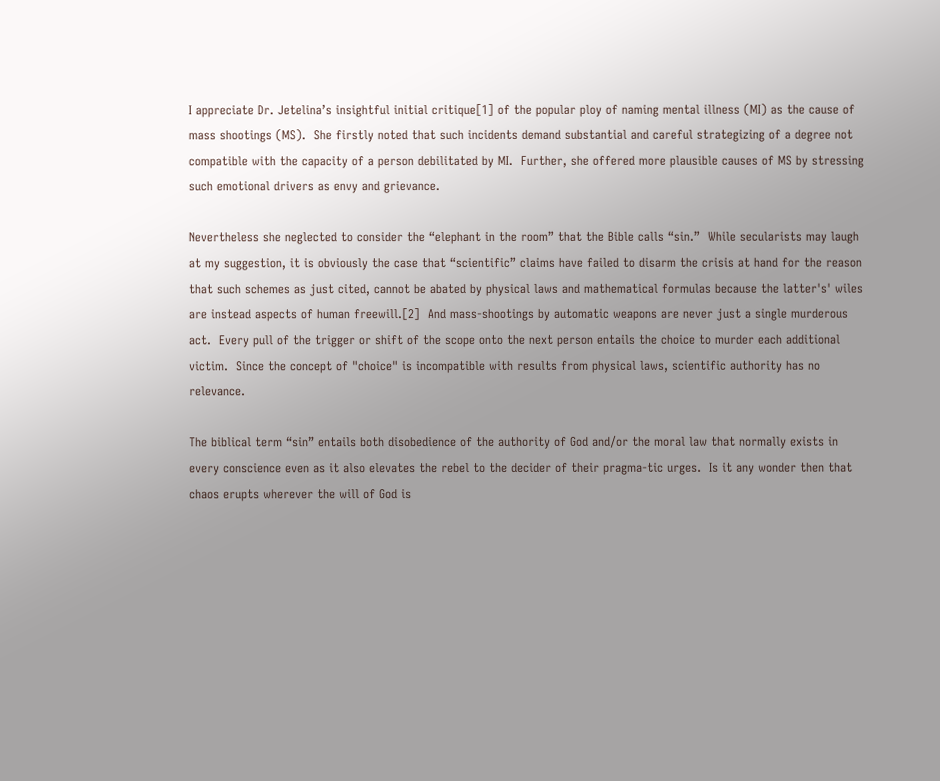I appreciate Dr. Jetelina’s insightful initial critique[1] of the popular ploy of naming mental illness (MI) as the cause of mass shootings (MS).  She firstly noted that such incidents demand substantial and careful strategizing of a degree not compatible with the capacity of a person debilitated by MI.  Further, she offered more plausible causes of MS by stressing such emotional drivers as envy and grievance.

Nevertheless she neglected to consider the “elephant in the room” that the Bible calls “sin.”  While secularists may laugh at my suggestion, it is obviously the case that “scientific” claims have failed to disarm the crisis at hand for the reason that such schemes as just cited, cannot be abated by physical laws and mathematical formulas because the latter's' wiles are instead aspects of human freewill.[2]  And mass-shootings by automatic weapons are never just a single murderous act.  Every pull of the trigger or shift of the scope onto the next person entails the choice to murder each additional victim.  Since the concept of "choice" is incompatible with results from physical laws, scientific authority has no relevance.

The biblical term “sin” entails both disobedience of the authority of God and/or the moral law that normally exists in every conscience even as it also elevates the rebel to the decider of their pragma-tic urges.  Is it any wonder then that chaos erupts wherever the will of God is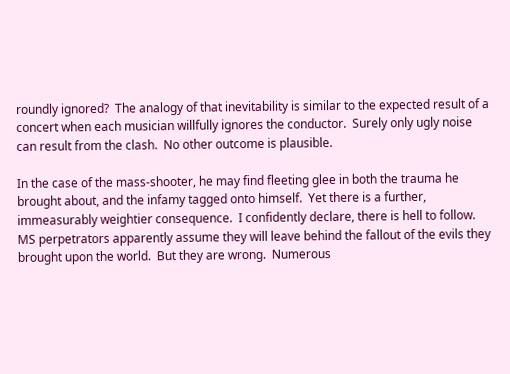roundly ignored?  The analogy of that inevitability is similar to the expected result of a concert when each musician willfully ignores the conductor.  Surely only ugly noise can result from the clash.  No other outcome is plausible.

In the case of the mass-shooter, he may find fleeting glee in both the trauma he brought about, and the infamy tagged onto himself.  Yet there is a further, immeasurably weightier consequence.  I confidently declare, there is hell to follow.  MS perpetrators apparently assume they will leave behind the fallout of the evils they brought upon the world.  But they are wrong.  Numerous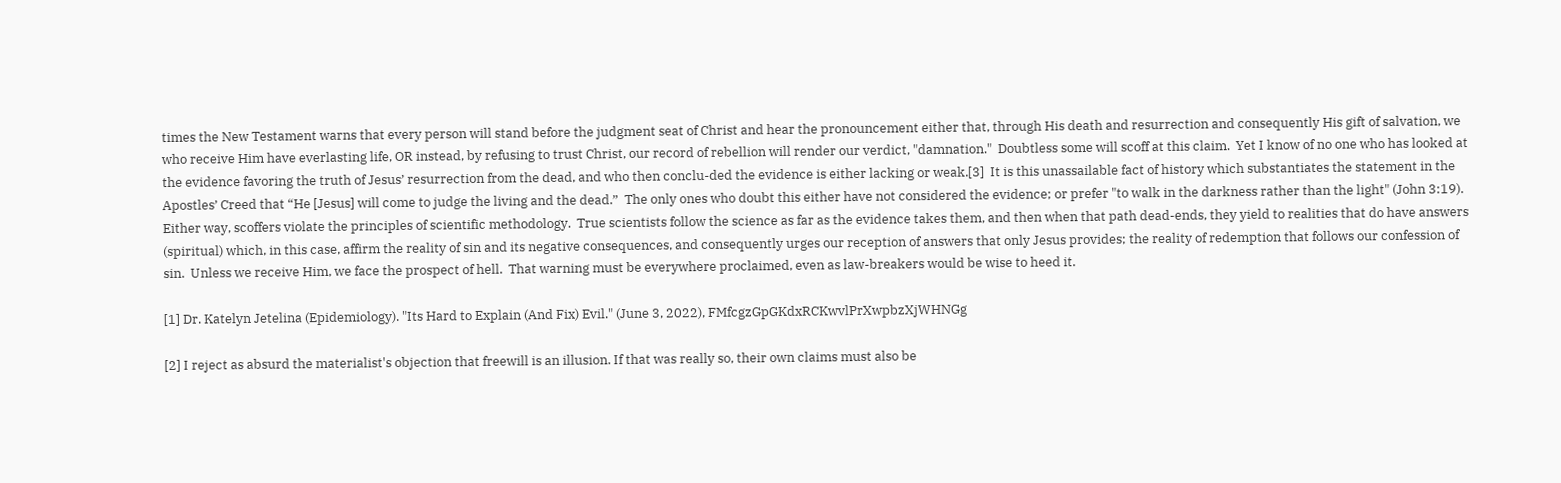times the New Testament warns that every person will stand before the judgment seat of Christ and hear the pronouncement either that, through His death and resurrection and consequently His gift of salvation, we who receive Him have everlasting life, OR instead, by refusing to trust Christ, our record of rebellion will render our verdict, "damnation."  Doubtless some will scoff at this claim.  Yet I know of no one who has looked at the evidence favoring the truth of Jesus’ resurrection from the dead, and who then conclu-ded the evidence is either lacking or weak.[3]  It is this unassailable fact of history which substantiates the statement in the Apostles’ Creed that “He [Jesus] will come to judge the living and the dead.”  The only ones who doubt this either have not considered the evidence; or prefer "to walk in the darkness rather than the light" (John 3:19).  Either way, scoffers violate the principles of scientific methodology.  True scientists follow the science as far as the evidence takes them, and then when that path dead-ends, they yield to realities that do have answers (spiritual) which, in this case, affirm the reality of sin and its negative consequences, and consequently urges our reception of answers that only Jesus provides; the reality of redemption that follows our confession of sin.  Unless we receive Him, we face the prospect of hell.  That warning must be everywhere proclaimed, even as law-breakers would be wise to heed it.

[1] Dr. Katelyn Jetelina (Epidemiology). "Its Hard to Explain (And Fix) Evil." (June 3, 2022), FMfcgzGpGKdxRCKwvlPrXwpbzXjWHNGg

[2] I reject as absurd the materialist's objection that freewill is an illusion. If that was really so, their own claims must also be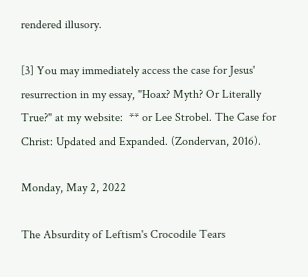rendered illusory.

[3] You may immediately access the case for Jesus' resurrection in my essay, "Hoax? Myth? Or Literally True?" at my website:  ** or Lee Strobel. The Case for Christ: Updated and Expanded. (Zondervan, 2016).

Monday, May 2, 2022

The Absurdity of Leftism's Crocodile Tears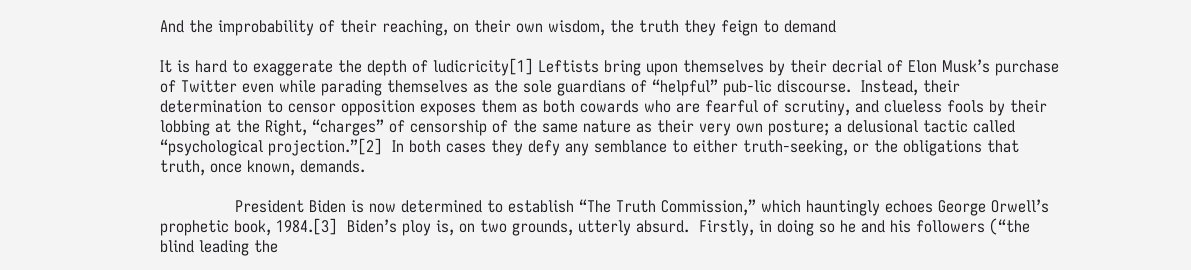And the improbability of their reaching, on their own wisdom, the truth they feign to demand

It is hard to exaggerate the depth of ludicricity[1] Leftists bring upon themselves by their decrial of Elon Musk’s purchase of Twitter even while parading themselves as the sole guardians of “helpful” pub-lic discourse.  Instead, their determination to censor opposition exposes them as both cowards who are fearful of scrutiny, and clueless fools by their lobbing at the Right, “charges” of censorship of the same nature as their very own posture; a delusional tactic called “psychological projection.”[2]  In both cases they defy any semblance to either truth-seeking, or the obligations that truth, once known, demands.

               President Biden is now determined to establish “The Truth Commission,” which hauntingly echoes George Orwell’s prophetic book, 1984.[3]  Biden’s ploy is, on two grounds, utterly absurd.  Firstly, in doing so he and his followers (“the blind leading the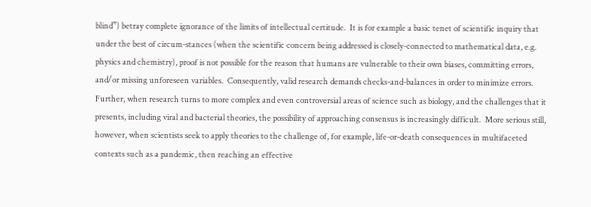blind”) betray complete ignorance of the limits of intellectual certitude.  It is for example a basic tenet of scientific inquiry that under the best of circum-stances (when the scientific concern being addressed is closely-connected to mathematical data, e.g. physics and chemistry), proof is not possible for the reason that humans are vulnerable to their own biases, committing errors, and/or missing unforeseen variables.  Consequently, valid research demands checks-and-balances in order to minimize errors.  Further, when research turns to more complex and even controversial areas of science such as biology, and the challenges that it presents, including viral and bacterial theories, the possibility of approaching consensus is increasingly difficult.  More serious still, however, when scientists seek to apply theories to the challenge of, for example, life-or-death consequences in multifaceted contexts such as a pandemic, then reaching an effective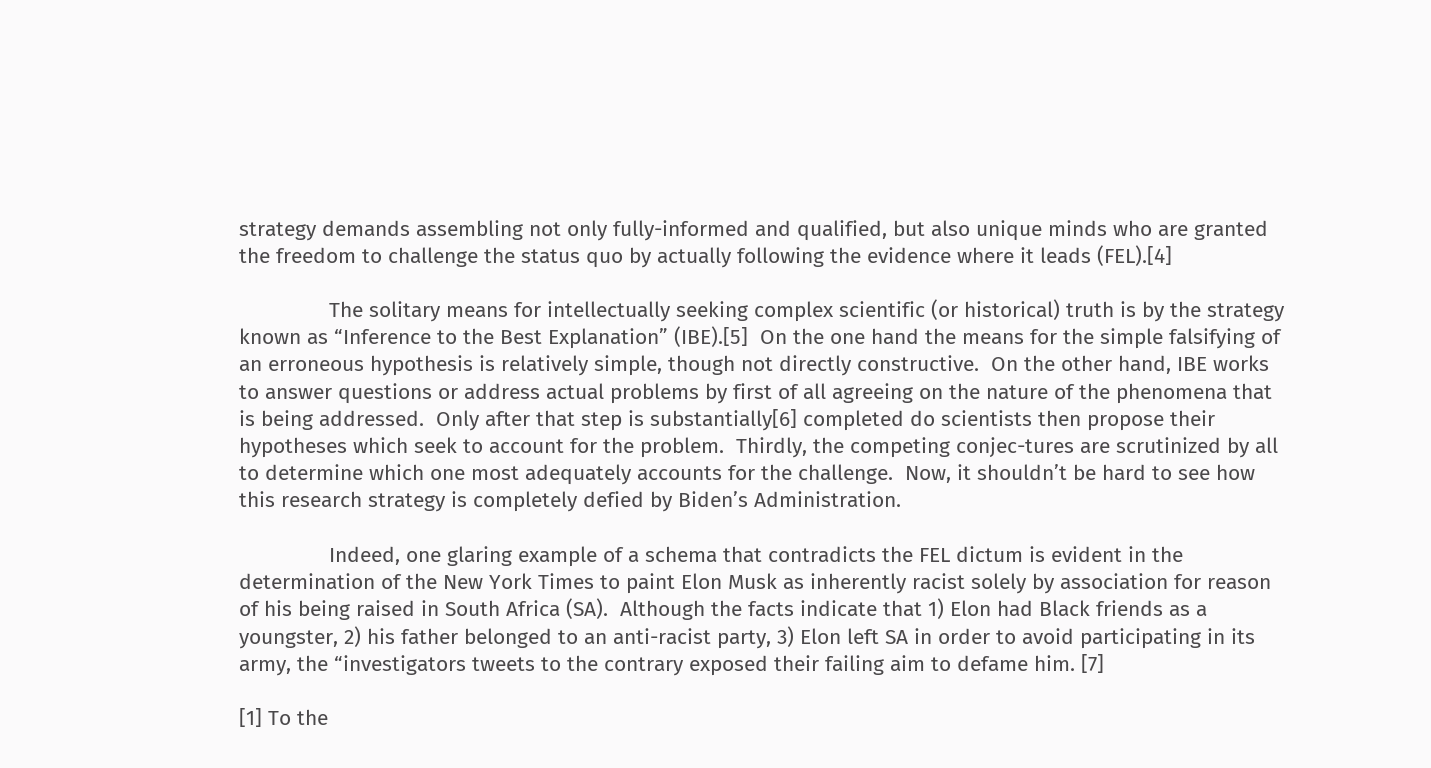strategy demands assembling not only fully-informed and qualified, but also unique minds who are granted the freedom to challenge the status quo by actually following the evidence where it leads (FEL).[4]

               The solitary means for intellectually seeking complex scientific (or historical) truth is by the strategy known as “Inference to the Best Explanation” (IBE).[5]  On the one hand the means for the simple falsifying of an erroneous hypothesis is relatively simple, though not directly constructive.  On the other hand, IBE works to answer questions or address actual problems by first of all agreeing on the nature of the phenomena that is being addressed.  Only after that step is substantially[6] completed do scientists then propose their hypotheses which seek to account for the problem.  Thirdly, the competing conjec-tures are scrutinized by all to determine which one most adequately accounts for the challenge.  Now, it shouldn’t be hard to see how this research strategy is completely defied by Biden’s Administration.

               Indeed, one glaring example of a schema that contradicts the FEL dictum is evident in the determination of the New York Times to paint Elon Musk as inherently racist solely by association for reason of his being raised in South Africa (SA).  Although the facts indicate that 1) Elon had Black friends as a youngster, 2) his father belonged to an anti-racist party, 3) Elon left SA in order to avoid participating in its army, the “investigators tweets to the contrary exposed their failing aim to defame him. [7]

[1] To the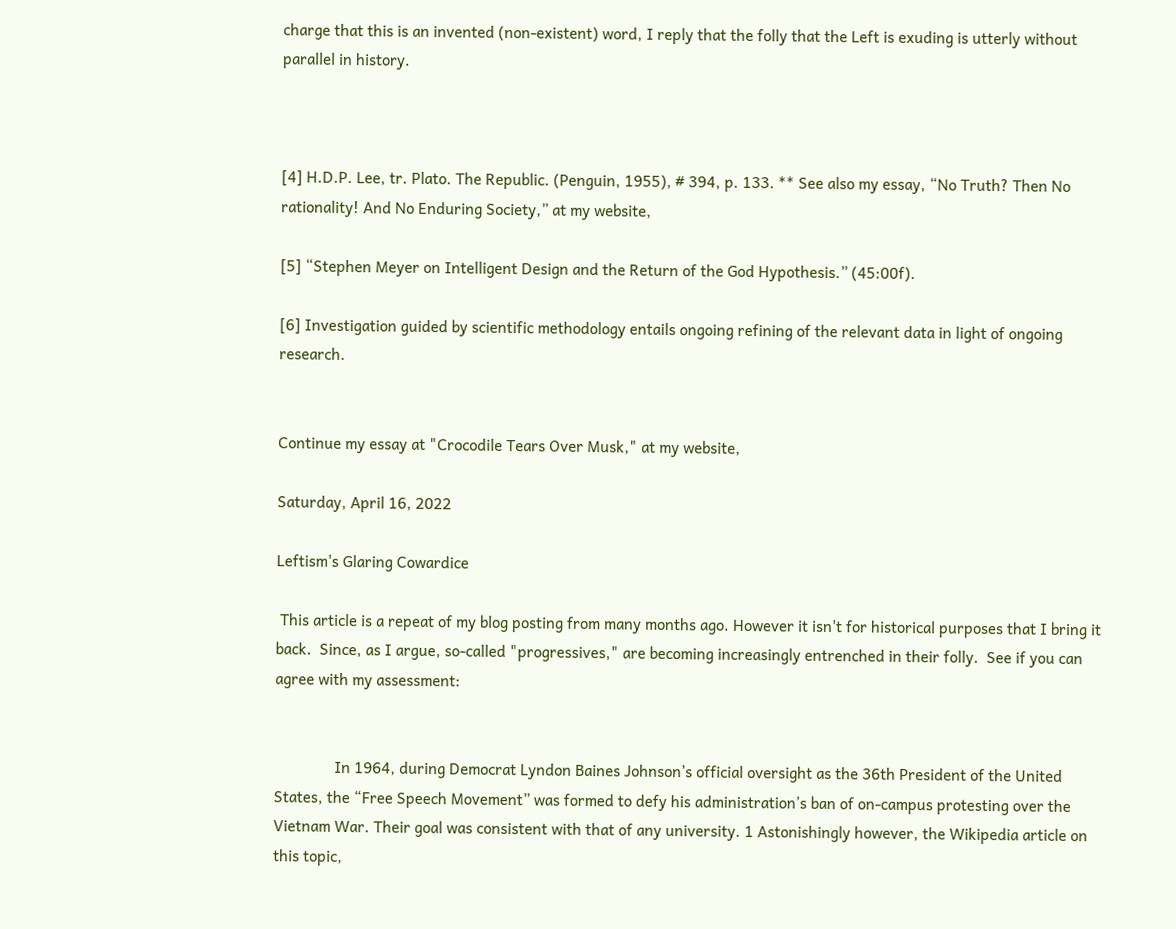charge that this is an invented (non-existent) word, I reply that the folly that the Left is exuding is utterly without parallel in history.



[4] H.D.P. Lee, tr. Plato. The Republic. (Penguin, 1955), # 394, p. 133. ** See also my essay, “No Truth? Then No rationality! And No Enduring Society,” at my website,

[5] “Stephen Meyer on Intelligent Design and the Return of the God Hypothesis.” (45:00f).

[6] Investigation guided by scientific methodology entails ongoing refining of the relevant data in light of ongoing research.


Continue my essay at "Crocodile Tears Over Musk," at my website,

Saturday, April 16, 2022

Leftism's Glaring Cowardice

 This article is a repeat of my blog posting from many months ago. However it isn't for historical purposes that I bring it back.  Since, as I argue, so-called "progressives," are becoming increasingly entrenched in their folly.  See if you can agree with my assessment:


               In 1964, during Democrat Lyndon Baines Johnson’s official oversight as the 36th President of the United States, the “Free Speech Movement” was formed to defy his administration’s ban of on-campus protesting over the Vietnam War. Their goal was consistent with that of any university. 1 Astonishingly however, the Wikipedia article on this topic,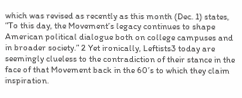which was revised as recently as this month (Dec. 1) states, “To this day, the Movement’s legacy continues to shape American political dialogue both on college campuses and in broader society.” 2 Yet ironically, Leftists3 today are seemingly clueless to the contradiction of their stance in the face of that Movement back in the 60’s to which they claim inspiration.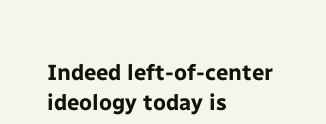Indeed left-of-center ideology today is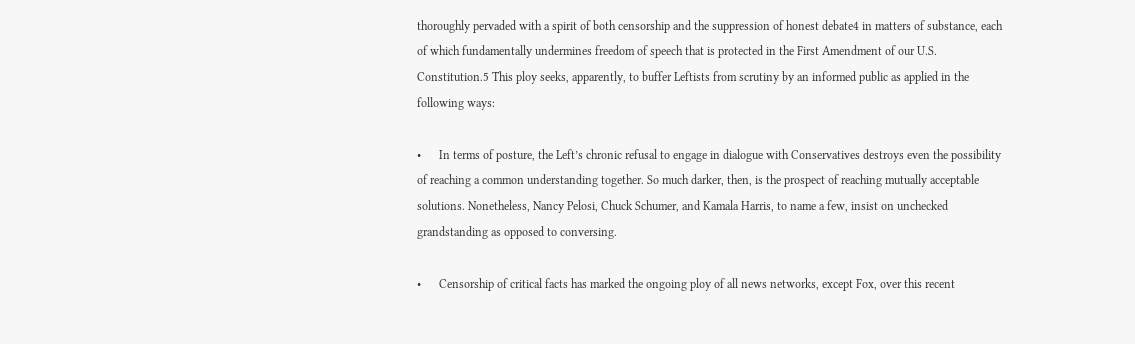thoroughly pervaded with a spirit of both censorship and the suppression of honest debate4 in matters of substance, each of which fundamentally undermines freedom of speech that is protected in the First Amendment of our U.S. Constitution.5 This ploy seeks, apparently, to buffer Leftists from scrutiny by an informed public as applied in the following ways:

•      In terms of posture, the Left’s chronic refusal to engage in dialogue with Conservatives destroys even the possibility of reaching a common understanding together. So much darker, then, is the prospect of reaching mutually acceptable solutions. Nonetheless, Nancy Pelosi, Chuck Schumer, and Kamala Harris, to name a few, insist on unchecked grandstanding as opposed to conversing.

•      Censorship of critical facts has marked the ongoing ploy of all news networks, except Fox, over this recent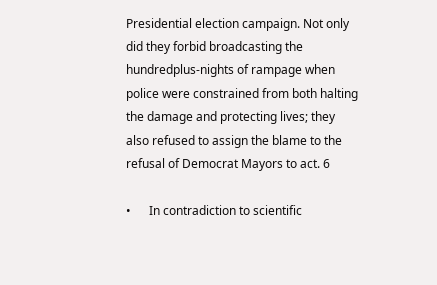Presidential election campaign. Not only did they forbid broadcasting the hundredplus-nights of rampage when police were constrained from both halting the damage and protecting lives; they also refused to assign the blame to the refusal of Democrat Mayors to act. 6

•      In contradiction to scientific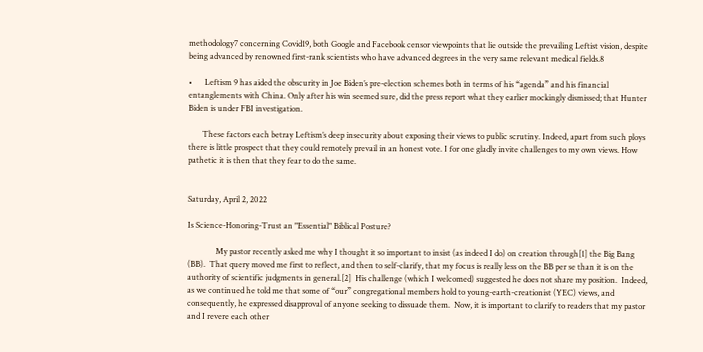methodology7 concerning Covid19, both Google and Facebook censor viewpoints that lie outside the prevailing Leftist vision, despite being advanced by renowned first-rank scientists who have advanced degrees in the very same relevant medical fields.8

•      Leftism 9 has aided the obscurity in Joe Biden’s pre-election schemes both in terms of his “agenda” and his financial entanglements with China. Only after his win seemed sure, did the press report what they earlier mockingly dismissed; that Hunter Biden is under FBI investigation.

       These factors each betray Leftism’s deep insecurity about exposing their views to public scrutiny. Indeed, apart from such ploys there is little prospect that they could remotely prevail in an honest vote. I for one gladly invite challenges to my own views. How pathetic it is then that they fear to do the same.


Saturday, April 2, 2022

Is Science-Honoring-Trust an "Essential" Biblical Posture?

              My pastor recently asked me why I thought it so important to insist (as indeed I do) on creation through[1] the Big Bang (BB).  That query moved me first to reflect, and then to self-clarify, that my focus is really less on the BB per se than it is on the authority of scientific judgments in general.[2]  His challenge (which I welcomed) suggested he does not share my position.  Indeed, as we continued he told me that some of “our” congregational members hold to young-earth-creationist (YEC) views, and consequently, he expressed disapproval of anyone seeking to dissuade them.  Now, it is important to clarify to readers that my pastor and I revere each other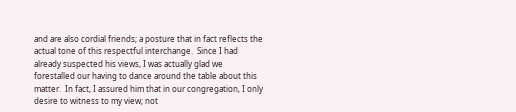and are also cordial friends; a posture that in fact reflects the actual tone of this respectful interchange.  Since I had already suspected his views, I was actually glad we forestalled our having to dance around the table about this matter.  In fact, I assured him that in our congregation, I only desire to witness to my view; not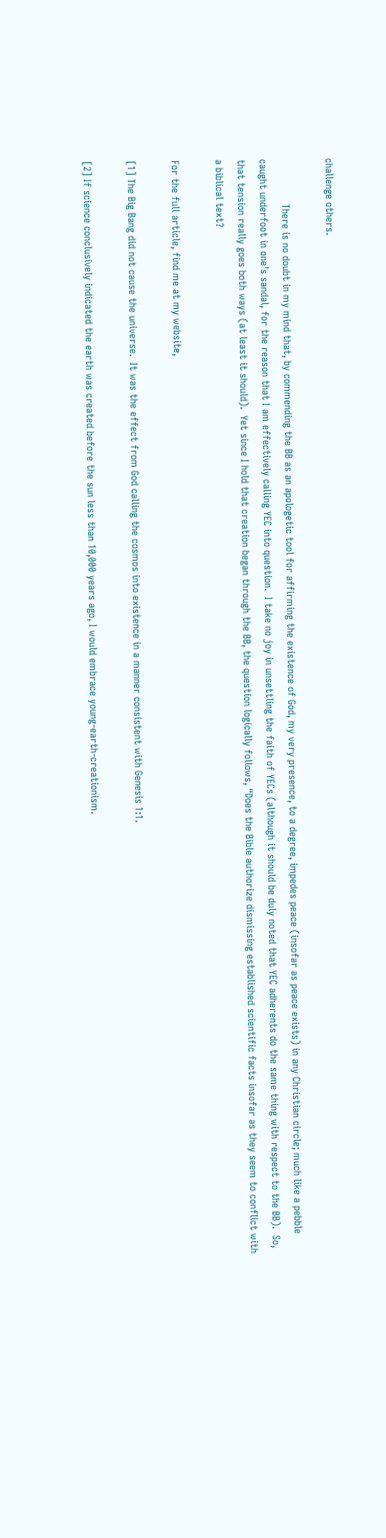challenge others.

               There is no doubt in my mind that, by commending the BB as an apologetic tool for affirming the existence of God, my very presence, to a degree, impedes peace (insofar as peace exists) in any Christian circle; much like a pebble caught underfoot in one’s sandal, for the reason that I am effectively calling YEC into question.  I take no joy in unsettling the faith of YECs (although it should be duly noted that YEC adherents do the same thing with respect to the BB).  So, that tension really goes both ways (at least it should).  Yet since I hold that creation began through the BB, the question logically follows, “Does the Bible authorize dismissing established scientific facts insofar as they seem to conflict with a biblical text?

For the full article, find me at my website,

[1] The Big Bang did not cause the universe.  It was the effect from God calling the cosmos into existence in a manner consistent with Genesis 1:1.

[2] If science conclusively indicated the earth was created before the sun less than 10,000 years ago, I would embrace young-earth-creationism.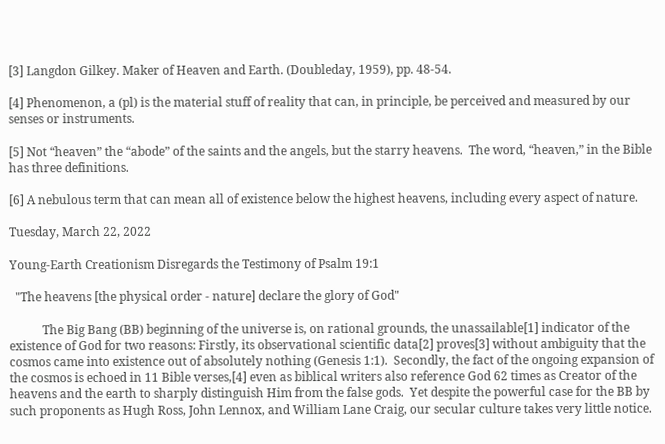[3] Langdon Gilkey. Maker of Heaven and Earth. (Doubleday, 1959), pp. 48-54.

[4] Phenomenon, a (pl) is the material stuff of reality that can, in principle, be perceived and measured by our senses or instruments.

[5] Not “heaven” the “abode” of the saints and the angels, but the starry heavens.  The word, “heaven,” in the Bible has three definitions.

[6] A nebulous term that can mean all of existence below the highest heavens, including every aspect of nature.

Tuesday, March 22, 2022

Young-Earth Creationism Disregards the Testimony of Psalm 19:1

  "The heavens [the physical order - nature] declare the glory of God"

           The Big Bang (BB) beginning of the universe is, on rational grounds, the unassailable[1] indicator of the existence of God for two reasons: Firstly, its observational scientific data[2] proves[3] without ambiguity that the cosmos came into existence out of absolutely nothing (Genesis 1:1).  Secondly, the fact of the ongoing expansion of the cosmos is echoed in 11 Bible verses,[4] even as biblical writers also reference God 62 times as Creator of the heavens and the earth to sharply distinguish Him from the false gods.  Yet despite the powerful case for the BB by such proponents as Hugh Ross, John Lennox, and William Lane Craig, our secular culture takes very little notice.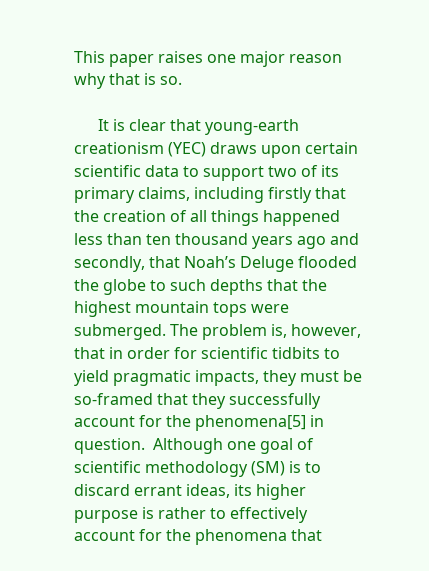This paper raises one major reason why that is so.

      It is clear that young-earth creationism (YEC) draws upon certain scientific data to support two of its primary claims, including firstly that the creation of all things happened less than ten thousand years ago and secondly, that Noah’s Deluge flooded the globe to such depths that the highest mountain tops were submerged. The problem is, however, that in order for scientific tidbits to yield pragmatic impacts, they must be so-framed that they successfully account for the phenomena[5] in question.  Although one goal of scientific methodology (SM) is to discard errant ideas, its higher purpose is rather to effectively account for the phenomena that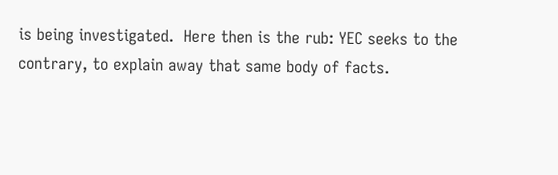is being investigated.  Here then is the rub: YEC seeks to the contrary, to explain away that same body of facts.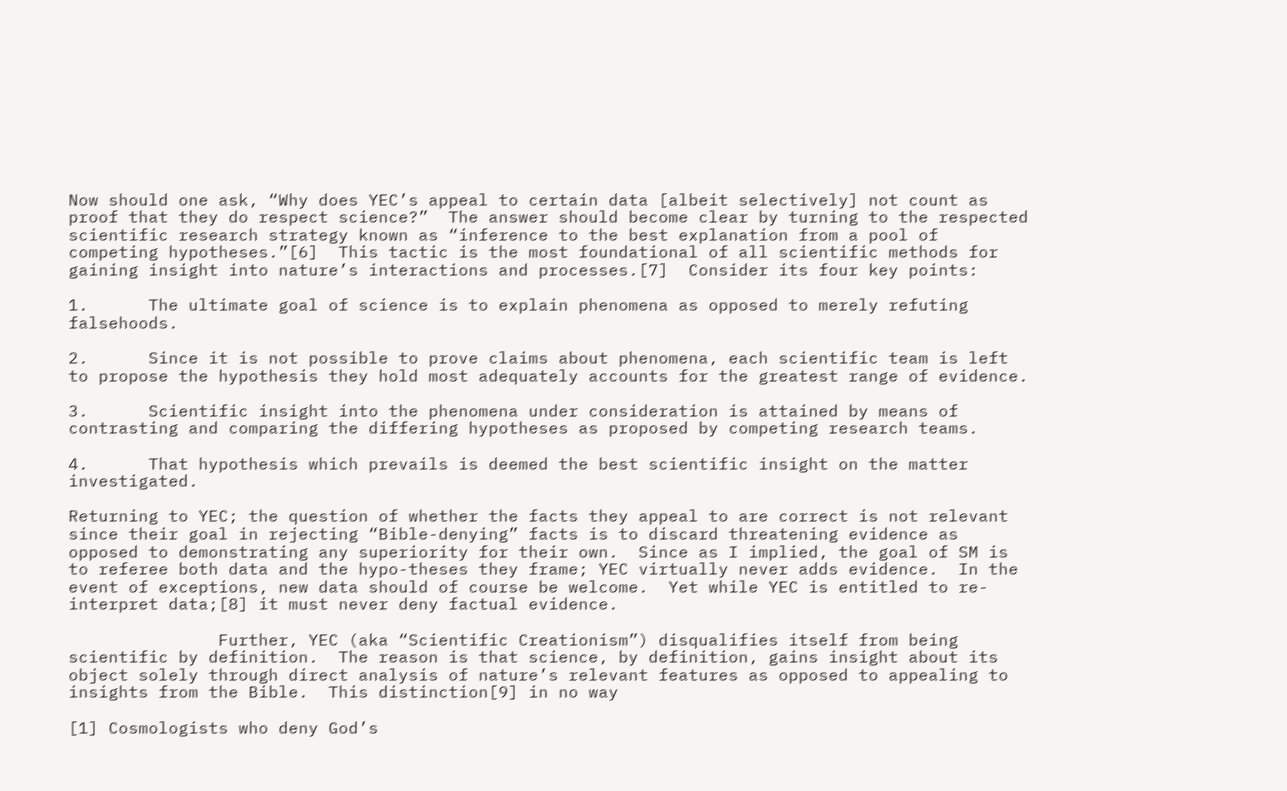Now should one ask, “Why does YEC’s appeal to certain data [albeit selectively] not count as proof that they do respect science?”  The answer should become clear by turning to the respected scientific research strategy known as “inference to the best explanation from a pool of competing hypotheses.”[6]  This tactic is the most foundational of all scientific methods for gaining insight into nature’s interactions and processes.[7]  Consider its four key points:

1.      The ultimate goal of science is to explain phenomena as opposed to merely refuting falsehoods.

2.      Since it is not possible to prove claims about phenomena, each scientific team is left to propose the hypothesis they hold most adequately accounts for the greatest range of evidence.

3.      Scientific insight into the phenomena under consideration is attained by means of contrasting and comparing the differing hypotheses as proposed by competing research teams.

4.      That hypothesis which prevails is deemed the best scientific insight on the matter investigated.

Returning to YEC; the question of whether the facts they appeal to are correct is not relevant since their goal in rejecting “Bible-denying” facts is to discard threatening evidence as opposed to demonstrating any superiority for their own.  Since as I implied, the goal of SM is to referee both data and the hypo-theses they frame; YEC virtually never adds evidence.  In the event of exceptions, new data should of course be welcome.  Yet while YEC is entitled to re-interpret data;[8] it must never deny factual evidence.

               Further, YEC (aka “Scientific Creationism”) disqualifies itself from being scientific by definition.  The reason is that science, by definition, gains insight about its object solely through direct analysis of nature’s relevant features as opposed to appealing to insights from the Bible.  This distinction[9] in no way

[1] Cosmologists who deny God’s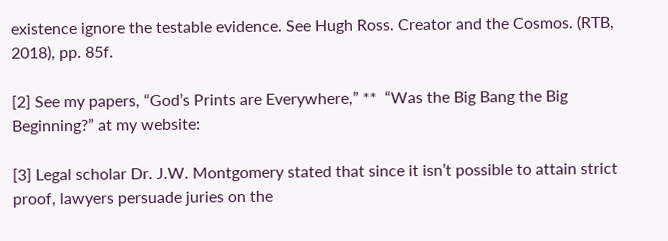existence ignore the testable evidence. See Hugh Ross. Creator and the Cosmos. (RTB, 2018), pp. 85f.

[2] See my papers, “God’s Prints are Everywhere,” **  “Was the Big Bang the Big Beginning?” at my website:

[3] Legal scholar Dr. J.W. Montgomery stated that since it isn’t possible to attain strict proof, lawyers persuade juries on the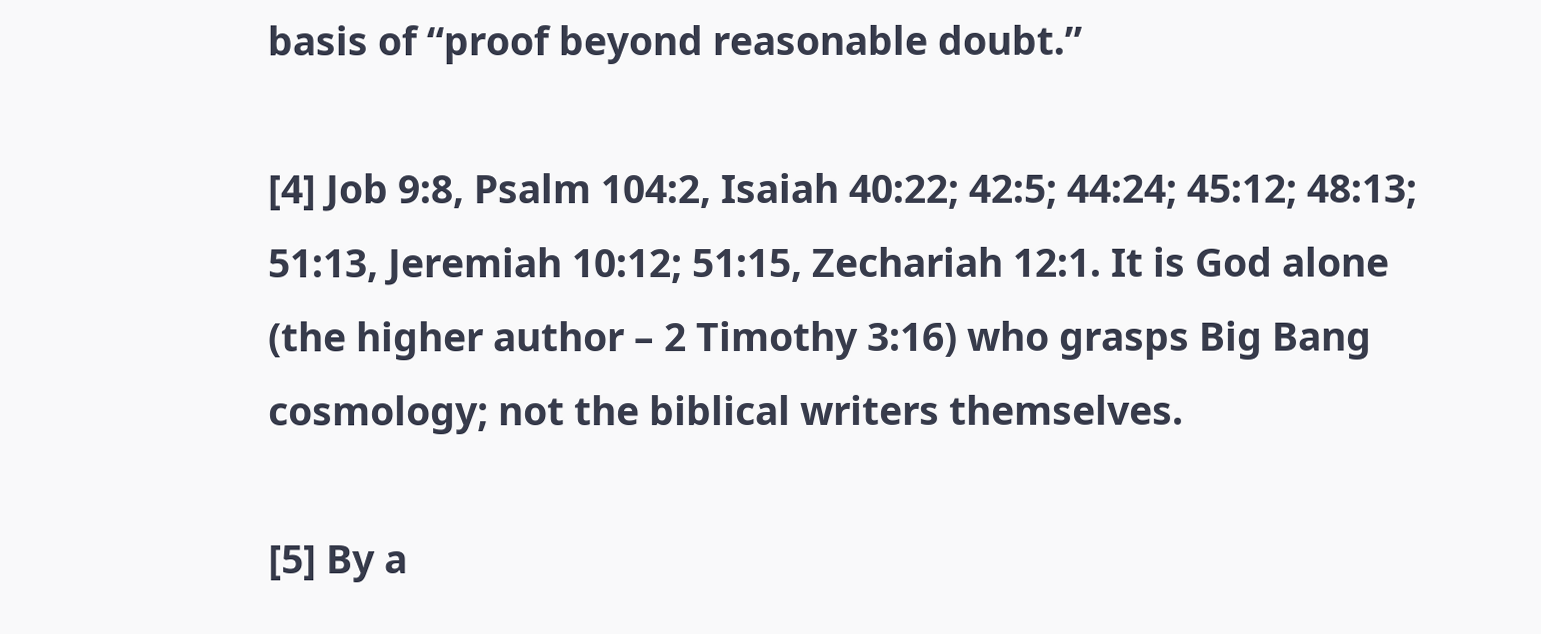basis of “proof beyond reasonable doubt.”

[4] Job 9:8, Psalm 104:2, Isaiah 40:22; 42:5; 44:24; 45:12; 48:13; 51:13, Jeremiah 10:12; 51:15, Zechariah 12:1. It is God alone (the higher author – 2 Timothy 3:16) who grasps Big Bang cosmology; not the biblical writers themselves.

[5] By a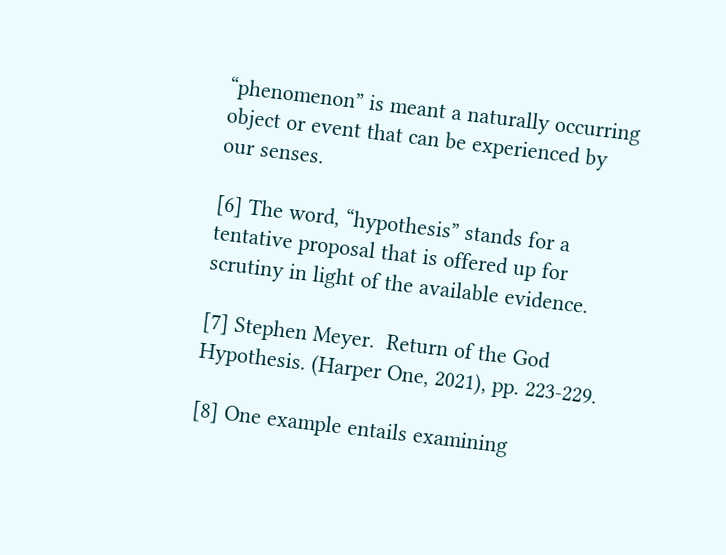“phenomenon” is meant a naturally occurring object or event that can be experienced by our senses.

[6] The word, “hypothesis” stands for a tentative proposal that is offered up for scrutiny in light of the available evidence.

[7] Stephen Meyer.  Return of the God Hypothesis. (Harper One, 2021), pp. 223-229.

[8] One example entails examining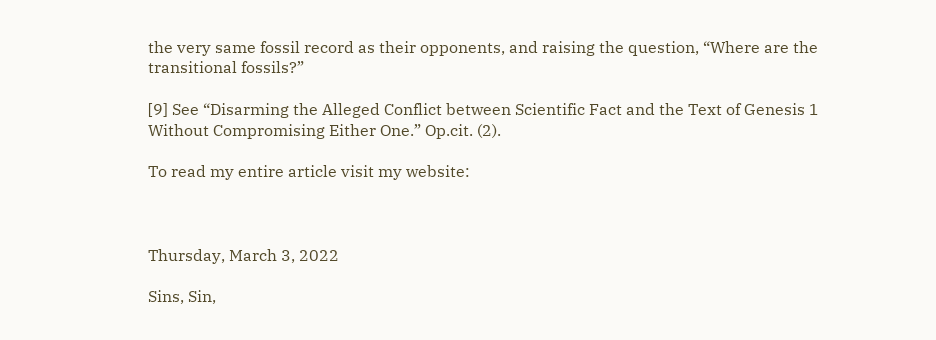the very same fossil record as their opponents, and raising the question, “Where are the transitional fossils?”

[9] See “Disarming the Alleged Conflict between Scientific Fact and the Text of Genesis 1 Without Compromising Either One.” Op.cit. (2).

To read my entire article visit my website:



Thursday, March 3, 2022

Sins, Sin,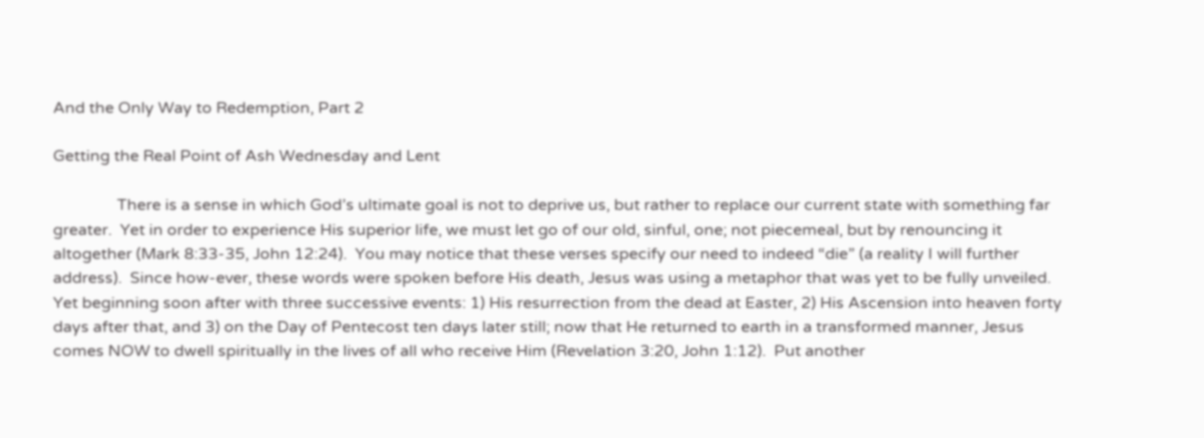And the Only Way to Redemption, Part 2

Getting the Real Point of Ash Wednesday and Lent

                There is a sense in which God’s ultimate goal is not to deprive us, but rather to replace our current state with something far greater.  Yet in order to experience His superior life, we must let go of our old, sinful, one; not piecemeal, but by renouncing it altogether (Mark 8:33-35, John 12:24).  You may notice that these verses specify our need to indeed “die” (a reality I will further address).  Since how-ever, these words were spoken before His death, Jesus was using a metaphor that was yet to be fully unveiled.  Yet beginning soon after with three successive events: 1) His resurrection from the dead at Easter, 2) His Ascension into heaven forty days after that, and 3) on the Day of Pentecost ten days later still; now that He returned to earth in a transformed manner, Jesus comes NOW to dwell spiritually in the lives of all who receive Him (Revelation 3:20, John 1:12).  Put another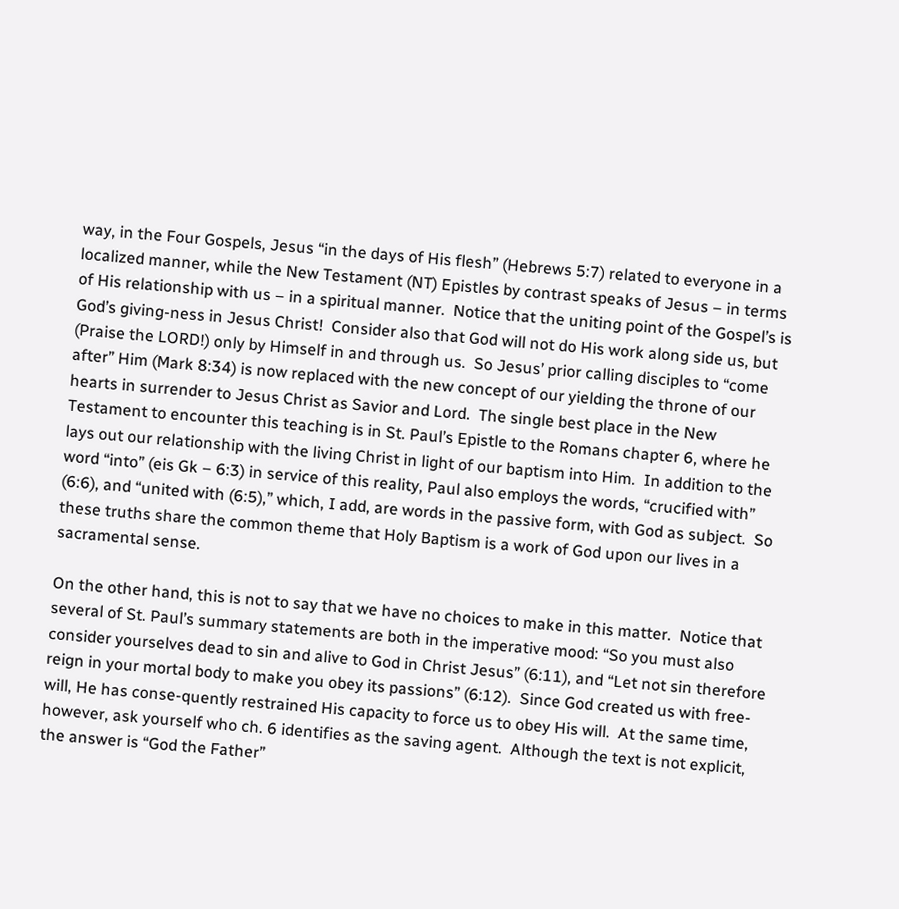way, in the Four Gospels, Jesus “in the days of His flesh” (Hebrews 5:7) related to everyone in a localized manner, while the New Testament (NT) Epistles by contrast speaks of Jesus – in terms of His relationship with us – in a spiritual manner.  Notice that the uniting point of the Gospel’s is God’s giving-ness in Jesus Christ!  Consider also that God will not do His work along side us, but (Praise the LORD!) only by Himself in and through us.  So Jesus’ prior calling disciples to “come after” Him (Mark 8:34) is now replaced with the new concept of our yielding the throne of our hearts in surrender to Jesus Christ as Savior and Lord.  The single best place in the New Testament to encounter this teaching is in St. Paul’s Epistle to the Romans chapter 6, where he lays out our relationship with the living Christ in light of our baptism into Him.  In addition to the word “into” (eis Gk – 6:3) in service of this reality, Paul also employs the words, “crucified with” (6:6), and “united with (6:5),” which, I add, are words in the passive form, with God as subject.  So these truths share the common theme that Holy Baptism is a work of God upon our lives in a sacramental sense.

On the other hand, this is not to say that we have no choices to make in this matter.  Notice that several of St. Paul’s summary statements are both in the imperative mood: “So you must also consider yourselves dead to sin and alive to God in Christ Jesus” (6:11), and “Let not sin therefore reign in your mortal body to make you obey its passions” (6:12).  Since God created us with free-will, He has conse-quently restrained His capacity to force us to obey His will.  At the same time, however, ask yourself who ch. 6 identifies as the saving agent.  Although the text is not explicit, the answer is “God the Father”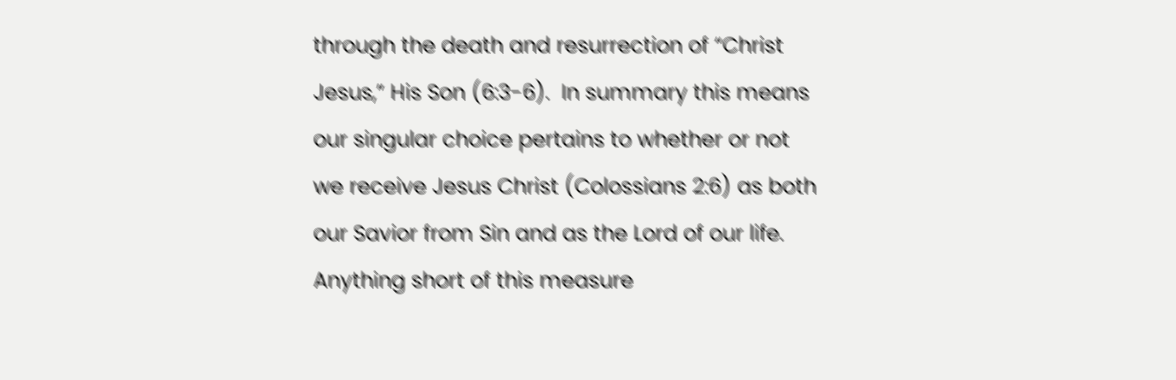through the death and resurrection of “Christ Jesus,” His Son (6:3-6).  In summary this means our singular choice pertains to whether or not we receive Jesus Christ (Colossians 2:6) as both our Savior from Sin and as the Lord of our life.  Anything short of this measure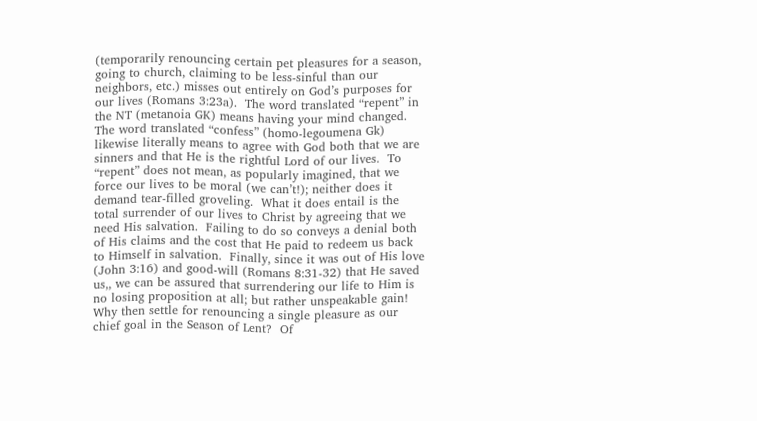(temporarily renouncing certain pet pleasures for a season, going to church, claiming to be less-sinful than our neighbors, etc.) misses out entirely on God’s purposes for our lives (Romans 3:23a).  The word translated “repent” in the NT (metanoia GK) means having your mind changed.  The word translated “confess” (homo-legoumena Gk) likewise literally means to agree with God both that we are sinners and that He is the rightful Lord of our lives.  To “repent” does not mean, as popularly imagined, that we force our lives to be moral (we can’t!); neither does it demand tear-filled groveling.  What it does entail is the total surrender of our lives to Christ by agreeing that we need His salvation.  Failing to do so conveys a denial both of His claims and the cost that He paid to redeem us back to Himself in salvation.  Finally, since it was out of His love (John 3:16) and good-will (Romans 8:31-32) that He saved us,, we can be assured that surrendering our life to Him is no losing proposition at all; but rather unspeakable gain!  Why then settle for renouncing a single pleasure as our chief goal in the Season of Lent?  Of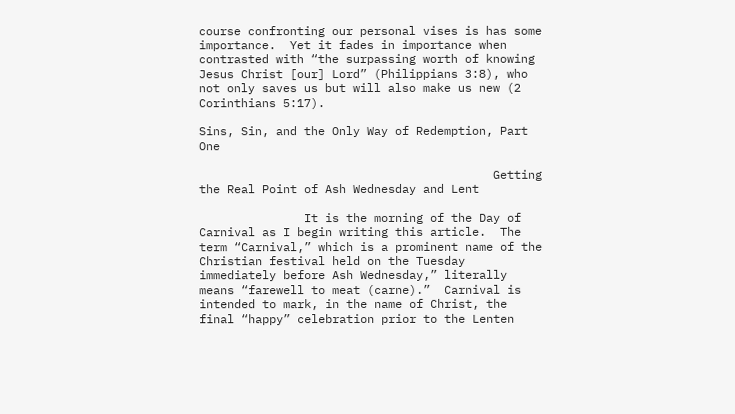course confronting our personal vises is has some importance.  Yet it fades in importance when contrasted with “the surpassing worth of knowing Jesus Christ [our] Lord” (Philippians 3:8), who not only saves us but will also make us new (2 Corinthians 5:17).

Sins, Sin, and the Only Way of Redemption, Part One

                                          Getting the Real Point of Ash Wednesday and Lent

               It is the morning of the Day of Carnival as I begin writing this article.  The term “Carnival,” which is a prominent name of the  Christian festival held on the Tuesday immediately before Ash Wednesday,” literally means “farewell to meat (carne).”  Carnival is intended to mark, in the name of Christ, the final “happy” celebration prior to the Lenten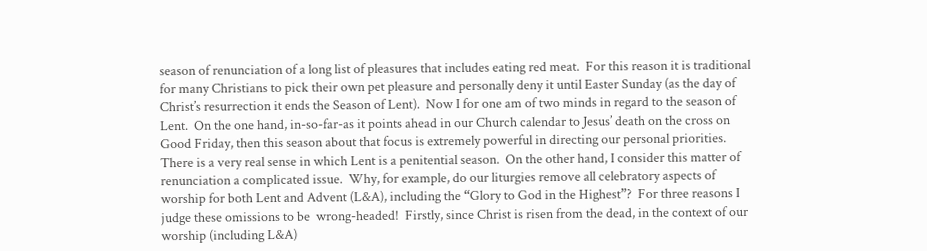season of renunciation of a long list of pleasures that includes eating red meat.  For this reason it is traditional for many Christians to pick their own pet pleasure and personally deny it until Easter Sunday (as the day of Christ’s resurrection it ends the Season of Lent).  Now I for one am of two minds in regard to the season of Lent.  On the one hand, in-so-far-as it points ahead in our Church calendar to Jesus’ death on the cross on Good Friday, then this season about that focus is extremely powerful in directing our personal priorities.  There is a very real sense in which Lent is a penitential season.  On the other hand, I consider this matter of renunciation a complicated issue.  Why, for example, do our liturgies remove all celebratory aspects of worship for both Lent and Advent (L&A), including the “Glory to God in the Highest”?  For three reasons I judge these omissions to be  wrong-headed!  Firstly, since Christ is risen from the dead, in the context of our worship (including L&A)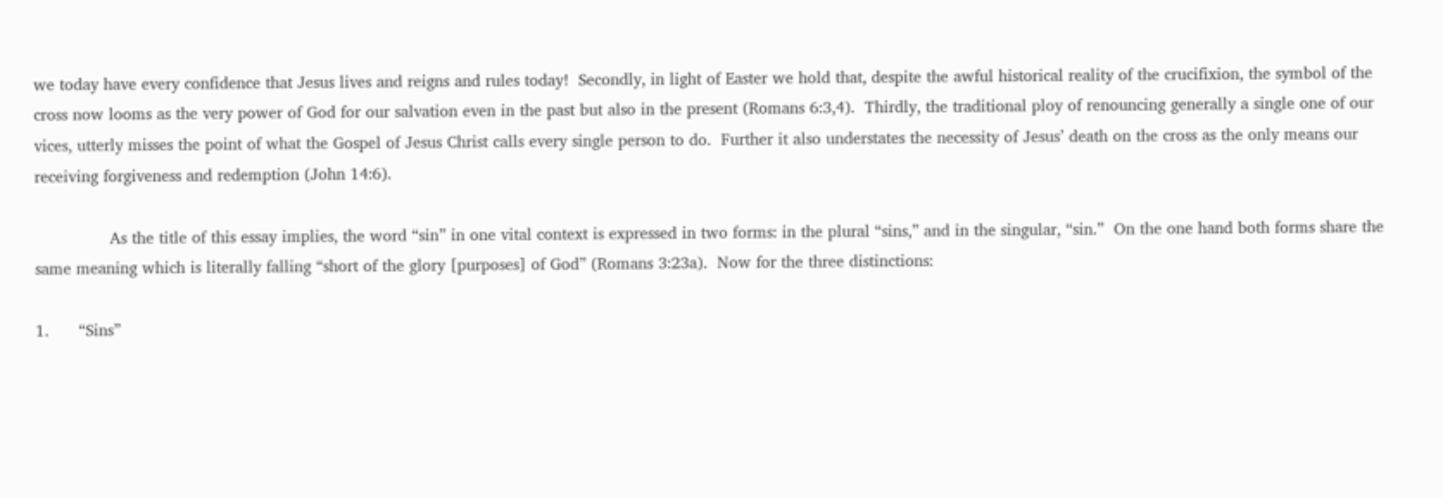we today have every confidence that Jesus lives and reigns and rules today!  Secondly, in light of Easter we hold that, despite the awful historical reality of the crucifixion, the symbol of the cross now looms as the very power of God for our salvation even in the past but also in the present (Romans 6:3,4).  Thirdly, the traditional ploy of renouncing generally a single one of our vices, utterly misses the point of what the Gospel of Jesus Christ calls every single person to do.  Further it also understates the necessity of Jesus’ death on the cross as the only means our receiving forgiveness and redemption (John 14:6).

               As the title of this essay implies, the word “sin” in one vital context is expressed in two forms: in the plural “sins,” and in the singular, “sin.”  On the one hand both forms share the same meaning which is literally falling “short of the glory [purposes] of God” (Romans 3:23a).  Now for the three distinctions:

1.      “Sins”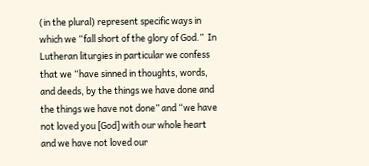(in the plural) represent specific ways in which we “fall short of the glory of God.”  In Lutheran liturgies in particular we confess that we “have sinned in thoughts, words, and deeds, by the things we have done and the things we have not done” and “we have not loved you [God] with our whole heart and we have not loved our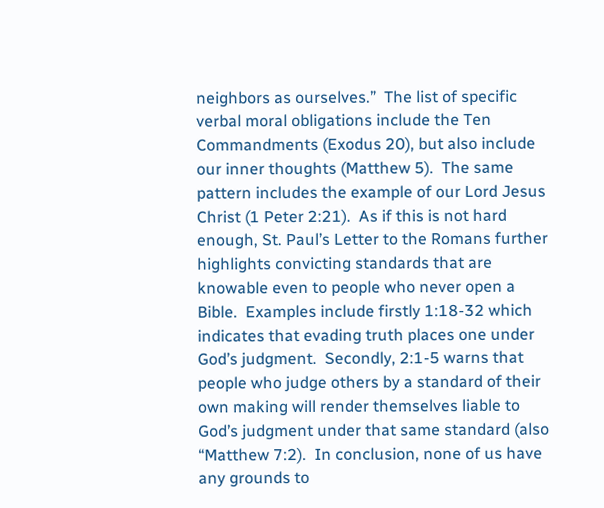neighbors as ourselves.”  The list of specific verbal moral obligations include the Ten Commandments (Exodus 20), but also include our inner thoughts (Matthew 5).  The same pattern includes the example of our Lord Jesus Christ (1 Peter 2:21).  As if this is not hard enough, St. Paul’s Letter to the Romans further highlights convicting standards that are knowable even to people who never open a Bible.  Examples include firstly 1:18-32 which indicates that evading truth places one under God’s judgment.  Secondly, 2:1-5 warns that people who judge others by a standard of their own making will render themselves liable to God’s judgment under that same standard (also “Matthew 7:2).  In conclusion, none of us have any grounds to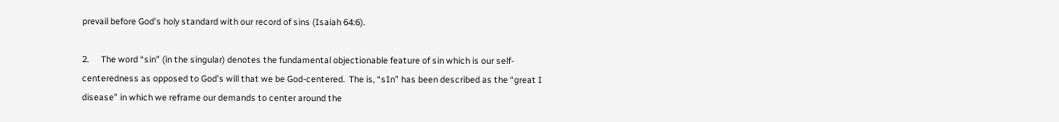prevail before God’s holy standard with our record of sins (Isaiah 64:6).

2.      The word “sin” (in the singular) denotes the fundamental objectionable feature of sin which is our self-centeredness as opposed to God’s will that we be God-centered.  The is, “sIn” has been described as the “great I disease” in which we reframe our demands to center around the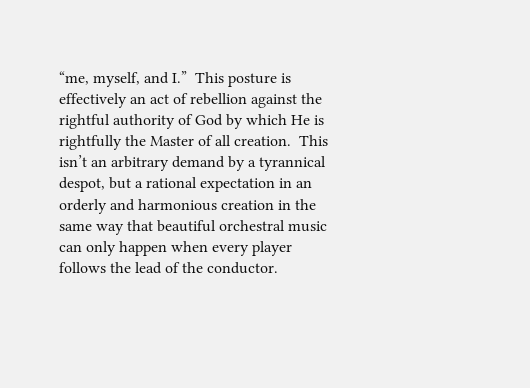“me, myself, and I.”  This posture is effectively an act of rebellion against the rightful authority of God by which He is rightfully the Master of all creation.  This isn’t an arbitrary demand by a tyrannical despot, but a rational expectation in an orderly and harmonious creation in the same way that beautiful orchestral music can only happen when every player follows the lead of the conductor.